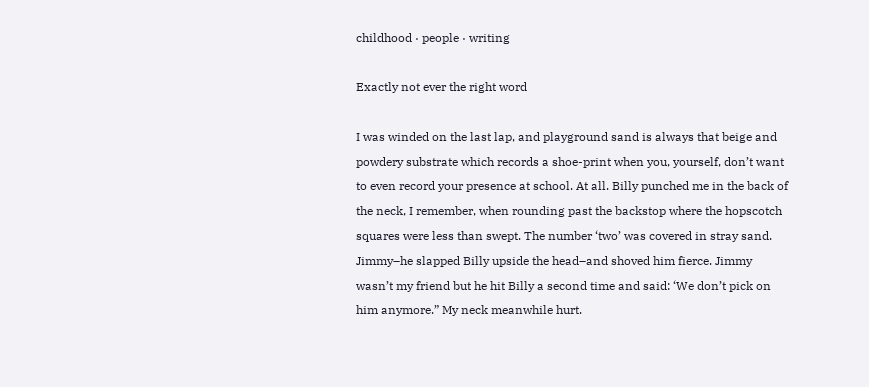childhood · people · writing

Exactly not ever the right word

I was winded on the last lap, and playground sand is always that beige and powdery substrate which records a shoe-print when you, yourself, don’t want to even record your presence at school. At all. Billy punched me in the back of the neck, I remember, when rounding past the backstop where the hopscotch squares were less than swept. The number ‘two’ was covered in stray sand. Jimmy–he slapped Billy upside the head–and shoved him fierce. Jimmy wasn’t my friend but he hit Billy a second time and said: ‘We don’t pick on him anymore.” My neck meanwhile hurt.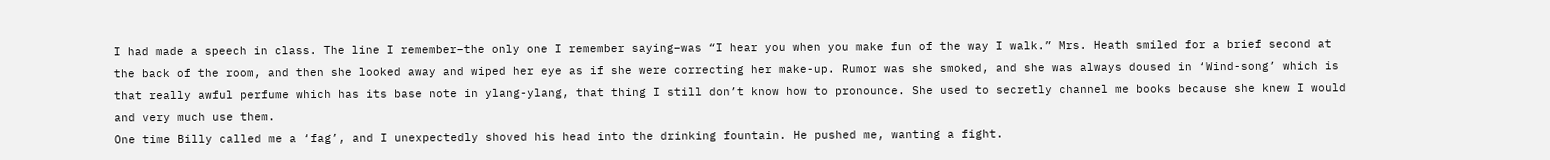I had made a speech in class. The line I remember–the only one I remember saying–was “I hear you when you make fun of the way I walk.” Mrs. Heath smiled for a brief second at the back of the room, and then she looked away and wiped her eye as if she were correcting her make-up. Rumor was she smoked, and she was always doused in ‘Wind-song’ which is that really awful perfume which has its base note in ylang-ylang, that thing I still don’t know how to pronounce. She used to secretly channel me books because she knew I would and very much use them.
One time Billy called me a ‘fag’, and I unexpectedly shoved his head into the drinking fountain. He pushed me, wanting a fight.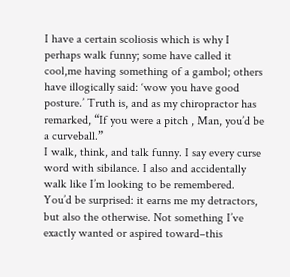I have a certain scoliosis which is why I perhaps walk funny; some have called it cool,me having something of a gambol; others have illogically said: ‘wow you have good posture.’ Truth is, and as my chiropractor has remarked, “If you were a pitch , Man, you’d be a curveball.”
I walk, think, and talk funny. I say every curse word with sibilance. I also and accidentally walk like I’m looking to be remembered. You’d be surprised: it earns me my detractors, but also the otherwise. Not something I’ve exactly wanted or aspired toward–this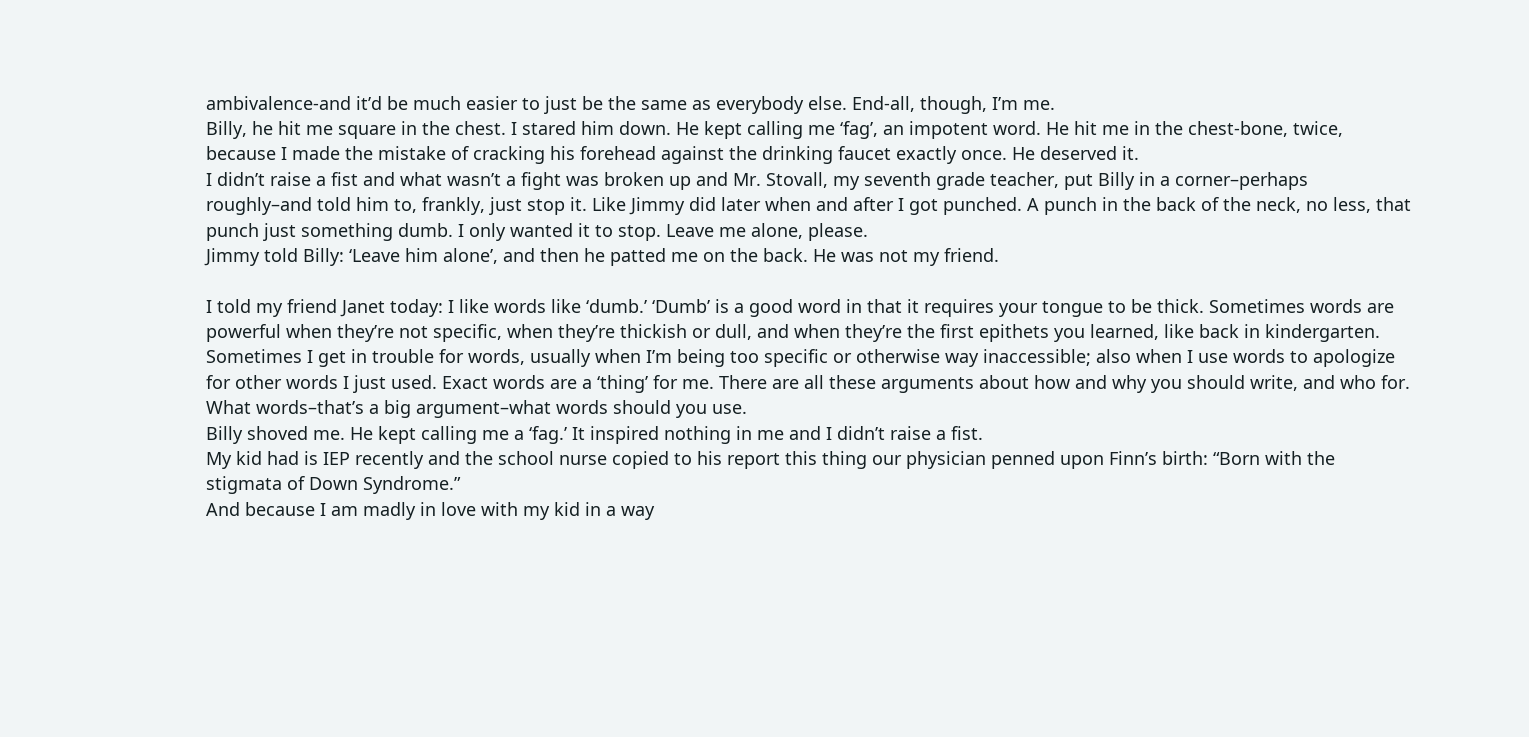ambivalence-and it’d be much easier to just be the same as everybody else. End-all, though, I’m me.
Billy, he hit me square in the chest. I stared him down. He kept calling me ‘fag’, an impotent word. He hit me in the chest-bone, twice, because I made the mistake of cracking his forehead against the drinking faucet exactly once. He deserved it.
I didn’t raise a fist and what wasn’t a fight was broken up and Mr. Stovall, my seventh grade teacher, put Billy in a corner–perhaps roughly–and told him to, frankly, just stop it. Like Jimmy did later when and after I got punched. A punch in the back of the neck, no less, that punch just something dumb. I only wanted it to stop. Leave me alone, please.
Jimmy told Billy: ‘Leave him alone’, and then he patted me on the back. He was not my friend.

I told my friend Janet today: I like words like ‘dumb.’ ‘Dumb’ is a good word in that it requires your tongue to be thick. Sometimes words are powerful when they’re not specific, when they’re thickish or dull, and when they’re the first epithets you learned, like back in kindergarten.
Sometimes I get in trouble for words, usually when I’m being too specific or otherwise way inaccessible; also when I use words to apologize for other words I just used. Exact words are a ‘thing’ for me. There are all these arguments about how and why you should write, and who for.
What words–that’s a big argument–what words should you use.
Billy shoved me. He kept calling me a ‘fag.’ It inspired nothing in me and I didn’t raise a fist.
My kid had is IEP recently and the school nurse copied to his report this thing our physician penned upon Finn’s birth: “Born with the stigmata of Down Syndrome.”
And because I am madly in love with my kid in a way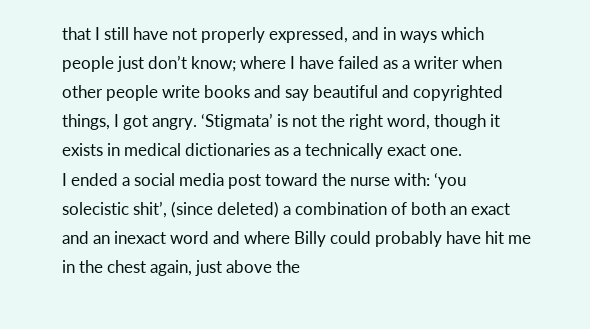that I still have not properly expressed, and in ways which people just don’t know; where I have failed as a writer when other people write books and say beautiful and copyrighted things, I got angry. ‘Stigmata’ is not the right word, though it exists in medical dictionaries as a technically exact one.
I ended a social media post toward the nurse with: ‘you solecistic shit’, (since deleted) a combination of both an exact and an inexact word and where Billy could probably have hit me in the chest again, just above the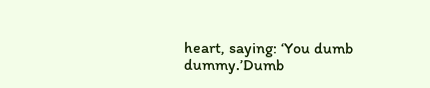heart, saying: ‘You dumb dummy.’Dumb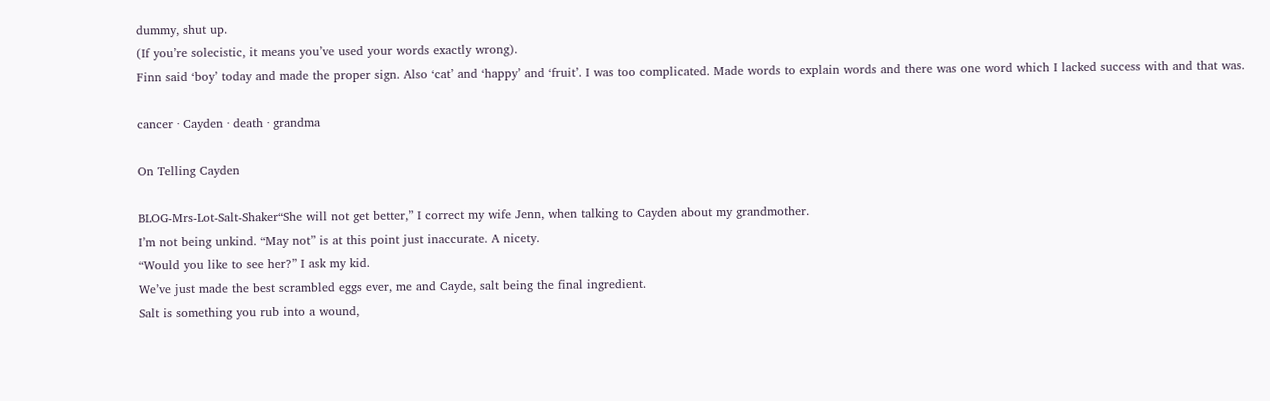dummy, shut up.
(If you’re solecistic, it means you’ve used your words exactly wrong).
Finn said ‘boy’ today and made the proper sign. Also ‘cat’ and ‘happy’ and ‘fruit’. I was too complicated. Made words to explain words and there was one word which I lacked success with and that was.

cancer · Cayden · death · grandma

On Telling Cayden

BLOG-Mrs-Lot-Salt-Shaker“She will not get better,” I correct my wife Jenn, when talking to Cayden about my grandmother.
I’m not being unkind. “May not” is at this point just inaccurate. A nicety.
“Would you like to see her?” I ask my kid.
We’ve just made the best scrambled eggs ever, me and Cayde, salt being the final ingredient.
Salt is something you rub into a wound,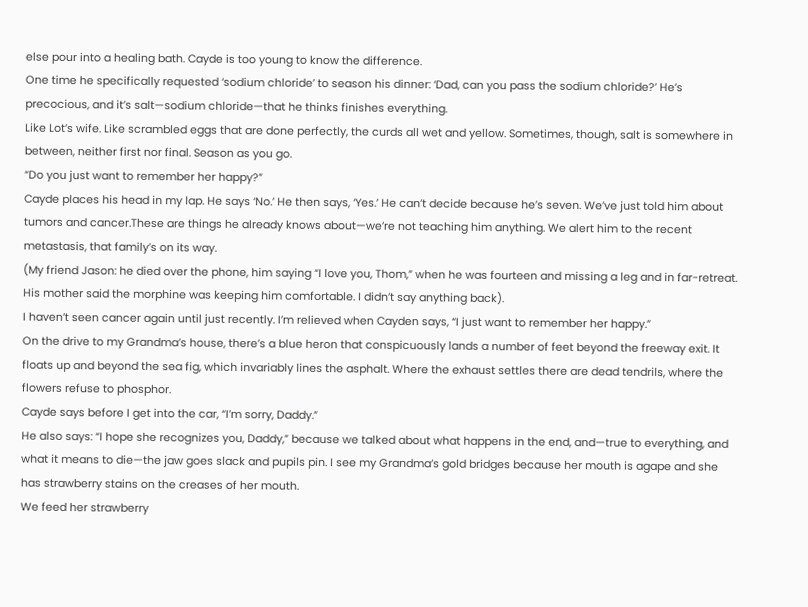else pour into a healing bath. Cayde is too young to know the difference.
One time he specifically requested ‘sodium chloride’ to season his dinner: ‘Dad, can you pass the sodium chloride?’ He’s precocious, and it’s salt—sodium chloride—that he thinks finishes everything.
Like Lot’s wife. Like scrambled eggs that are done perfectly, the curds all wet and yellow. Sometimes, though, salt is somewhere in between, neither first nor final. Season as you go.
“Do you just want to remember her happy?”
Cayde places his head in my lap. He says ‘No.’ He then says, ‘Yes.’ He can’t decide because he’s seven. We’ve just told him about tumors and cancer.These are things he already knows about—we’re not teaching him anything. We alert him to the recent metastasis, that family’s on its way.
(My friend Jason: he died over the phone, him saying “I love you, Thom,” when he was fourteen and missing a leg and in far-retreat. His mother said the morphine was keeping him comfortable. I didn’t say anything back).
I haven’t seen cancer again until just recently. I’m relieved when Cayden says, “I just want to remember her happy.”
On the drive to my Grandma’s house, there’s a blue heron that conspicuously lands a number of feet beyond the freeway exit. It floats up and beyond the sea fig, which invariably lines the asphalt. Where the exhaust settles there are dead tendrils, where the flowers refuse to phosphor.
Cayde says before I get into the car, “I’m sorry, Daddy.”
He also says: “I hope she recognizes you, Daddy,” because we talked about what happens in the end, and—true to everything, and what it means to die—the jaw goes slack and pupils pin. I see my Grandma’s gold bridges because her mouth is agape and she has strawberry stains on the creases of her mouth.
We feed her strawberry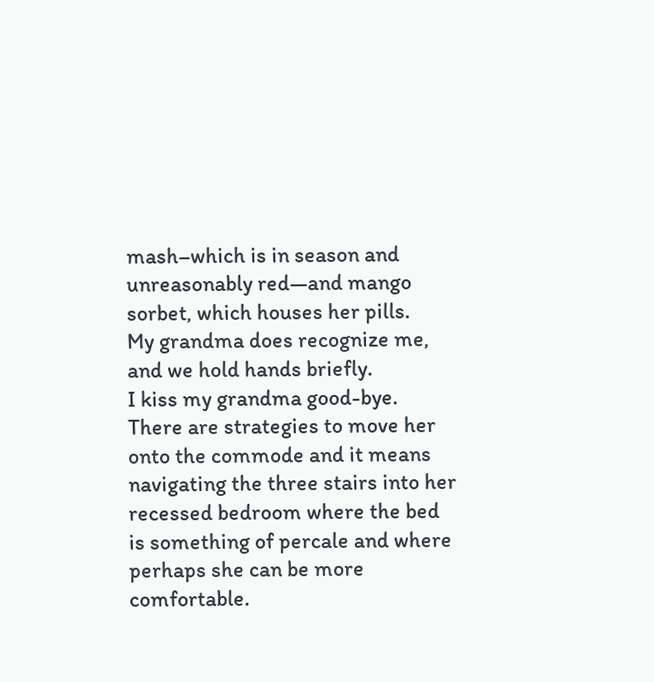mash–which is in season and unreasonably red—and mango sorbet, which houses her pills.
My grandma does recognize me, and we hold hands briefly.
I kiss my grandma good-bye. There are strategies to move her onto the commode and it means navigating the three stairs into her recessed bedroom where the bed is something of percale and where perhaps she can be more comfortable.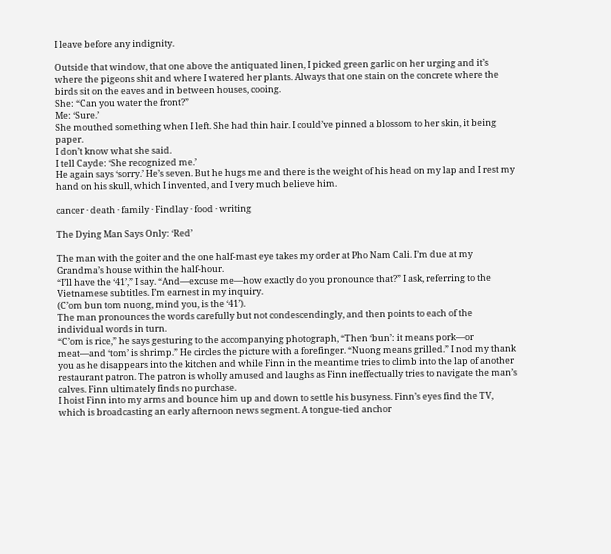I leave before any indignity.

Outside that window, that one above the antiquated linen, I picked green garlic on her urging and it’s where the pigeons shit and where I watered her plants. Always that one stain on the concrete where the birds sit on the eaves and in between houses, cooing.
She: “Can you water the front?”
Me: ‘Sure.’
She mouthed something when I left. She had thin hair. I could’ve pinned a blossom to her skin, it being paper.
I don’t know what she said.
I tell Cayde: ‘She recognized me.’
He again says ‘sorry.’ He’s seven. But he hugs me and there is the weight of his head on my lap and I rest my hand on his skull, which I invented, and I very much believe him.

cancer · death · family · Findlay · food · writing

The Dying Man Says Only: ‘Red’

The man with the goiter and the one half-mast eye takes my order at Pho Nam Cali. I’m due at my Grandma’s house within the half-hour.
“I’ll have the ‘41’,” I say. “And—excuse me—how exactly do you pronounce that?” I ask, referring to the Vietnamese subtitles. I’m earnest in my inquiry.
(C’om bun tom nuong, mind you, is the ‘41’).
The man pronounces the words carefully but not condescendingly, and then points to each of the individual words in turn.
“C’om is rice,” he says gesturing to the accompanying photograph, “Then ‘bun’: it means pork—or meat—and ‘tom’ is shrimp.” He circles the picture with a forefinger. “Nuong means grilled.” I nod my thank you as he disappears into the kitchen and while Finn in the meantime tries to climb into the lap of another restaurant patron. The patron is wholly amused and laughs as Finn ineffectually tries to navigate the man’s calves. Finn ultimately finds no purchase.
I hoist Finn into my arms and bounce him up and down to settle his busyness. Finn’s eyes find the TV, which is broadcasting an early afternoon news segment. A tongue-tied anchor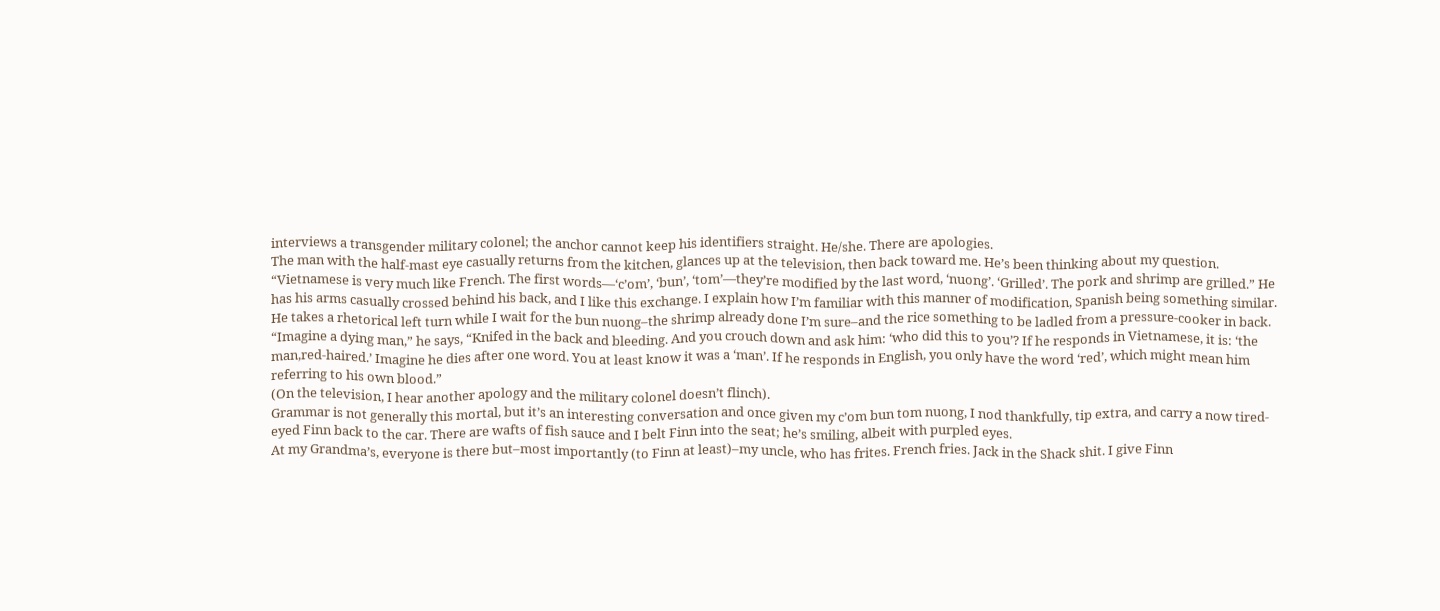interviews a transgender military colonel; the anchor cannot keep his identifiers straight. He/she. There are apologies.
The man with the half-mast eye casually returns from the kitchen, glances up at the television, then back toward me. He’s been thinking about my question.
“Vietnamese is very much like French. The first words—‘c’om’, ‘bun’, ‘tom’—they’re modified by the last word, ‘nuong’. ‘Grilled’. The pork and shrimp are grilled.” He has his arms casually crossed behind his back, and I like this exchange. I explain how I’m familiar with this manner of modification, Spanish being something similar.
He takes a rhetorical left turn while I wait for the bun nuong–the shrimp already done I’m sure–and the rice something to be ladled from a pressure-cooker in back.
“Imagine a dying man,” he says, “Knifed in the back and bleeding. And you crouch down and ask him: ‘who did this to you’? If he responds in Vietnamese, it is: ‘the man,red-haired.’ Imagine he dies after one word. You at least know it was a ‘man’. If he responds in English, you only have the word ‘red’, which might mean him referring to his own blood.”
(On the television, I hear another apology and the military colonel doesn’t flinch).
Grammar is not generally this mortal, but it’s an interesting conversation and once given my c’om bun tom nuong, I nod thankfully, tip extra, and carry a now tired-eyed Finn back to the car. There are wafts of fish sauce and I belt Finn into the seat; he’s smiling, albeit with purpled eyes.
At my Grandma’s, everyone is there but–most importantly (to Finn at least)–my uncle, who has frites. French fries. Jack in the Shack shit. I give Finn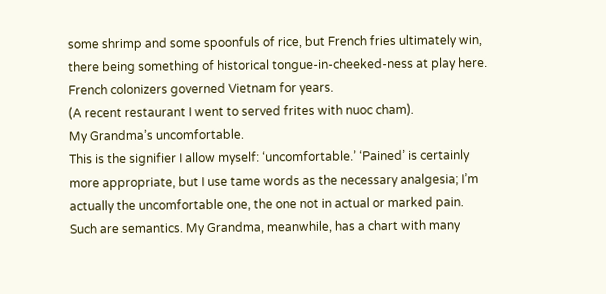some shrimp and some spoonfuls of rice, but French fries ultimately win, there being something of historical tongue-in-cheeked-ness at play here. French colonizers governed Vietnam for years.
(A recent restaurant I went to served frites with nuoc cham).
My Grandma’s uncomfortable.
This is the signifier I allow myself: ‘uncomfortable.’ ‘Pained’ is certainly more appropriate, but I use tame words as the necessary analgesia; I’m actually the uncomfortable one, the one not in actual or marked pain. Such are semantics. My Grandma, meanwhile, has a chart with many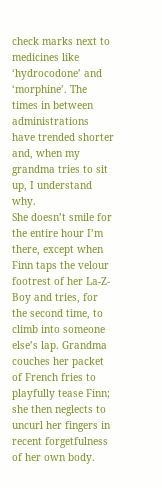check marks next to medicines like ‘hydrocodone’ and ‘morphine’. The times in between administrations have trended shorter and, when my grandma tries to sit up, I understand why.
She doesn’t smile for the entire hour I’m there, except when Finn taps the velour footrest of her La-Z-Boy and tries, for the second time, to climb into someone else’s lap. Grandma couches her packet of French fries to playfully tease Finn; she then neglects to uncurl her fingers in recent forgetfulness of her own body.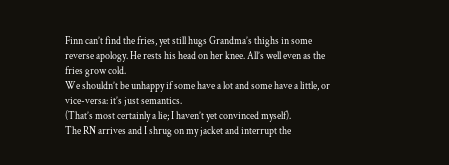Finn can’t find the fries, yet still hugs Grandma’s thighs in some reverse apology. He rests his head on her knee. All’s well even as the fries grow cold.
We shouldn’t be unhappy if some have a lot and some have a little, or vice-versa: it’s just semantics.
(That’s most certainly a lie; I haven’t yet convinced myself).
The RN arrives and I shrug on my jacket and interrupt the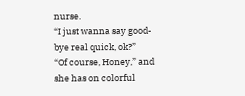nurse.
“I just wanna say good-bye real quick, ok?”
“Of course, Honey,” and she has on colorful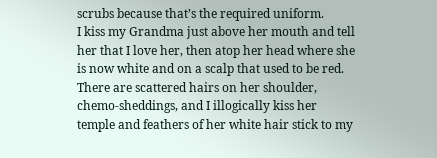scrubs because that’s the required uniform.
I kiss my Grandma just above her mouth and tell her that I love her, then atop her head where she is now white and on a scalp that used to be red. There are scattered hairs on her shoulder, chemo-sheddings, and I illogically kiss her temple and feathers of her white hair stick to my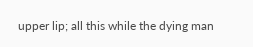upper lip; all this while the dying man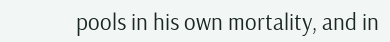pools in his own mortality, and in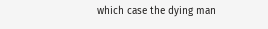which case the dying man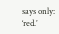says only: ‘red.’